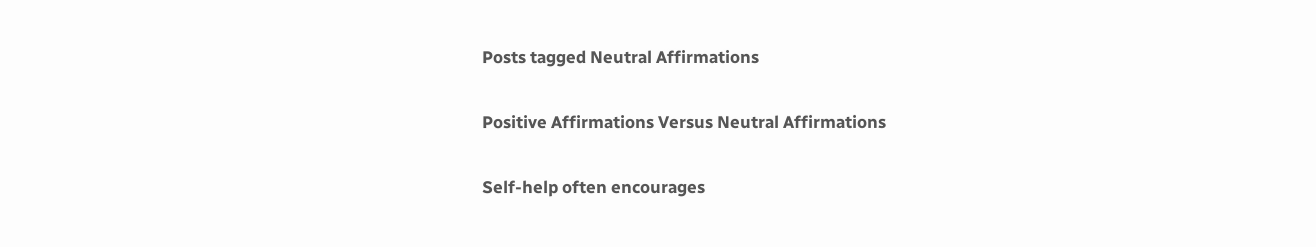Posts tagged Neutral Affirmations

Positive Affirmations Versus Neutral Affirmations

Self-help often encourages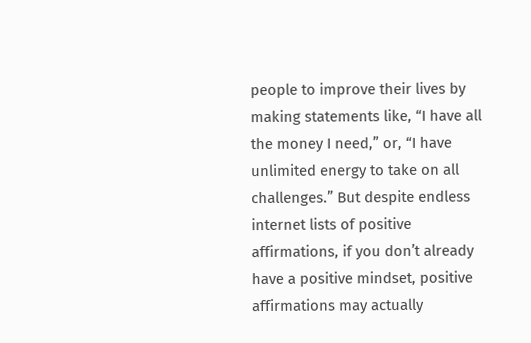people to improve their lives by making statements like, “I have all the money I need,” or, “I have unlimited energy to take on all challenges.” But despite endless internet lists of positive affirmations, if you don’t already have a positive mindset, positive affirmations may actually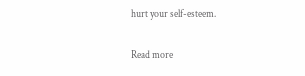hurt your self-esteem.

Read more